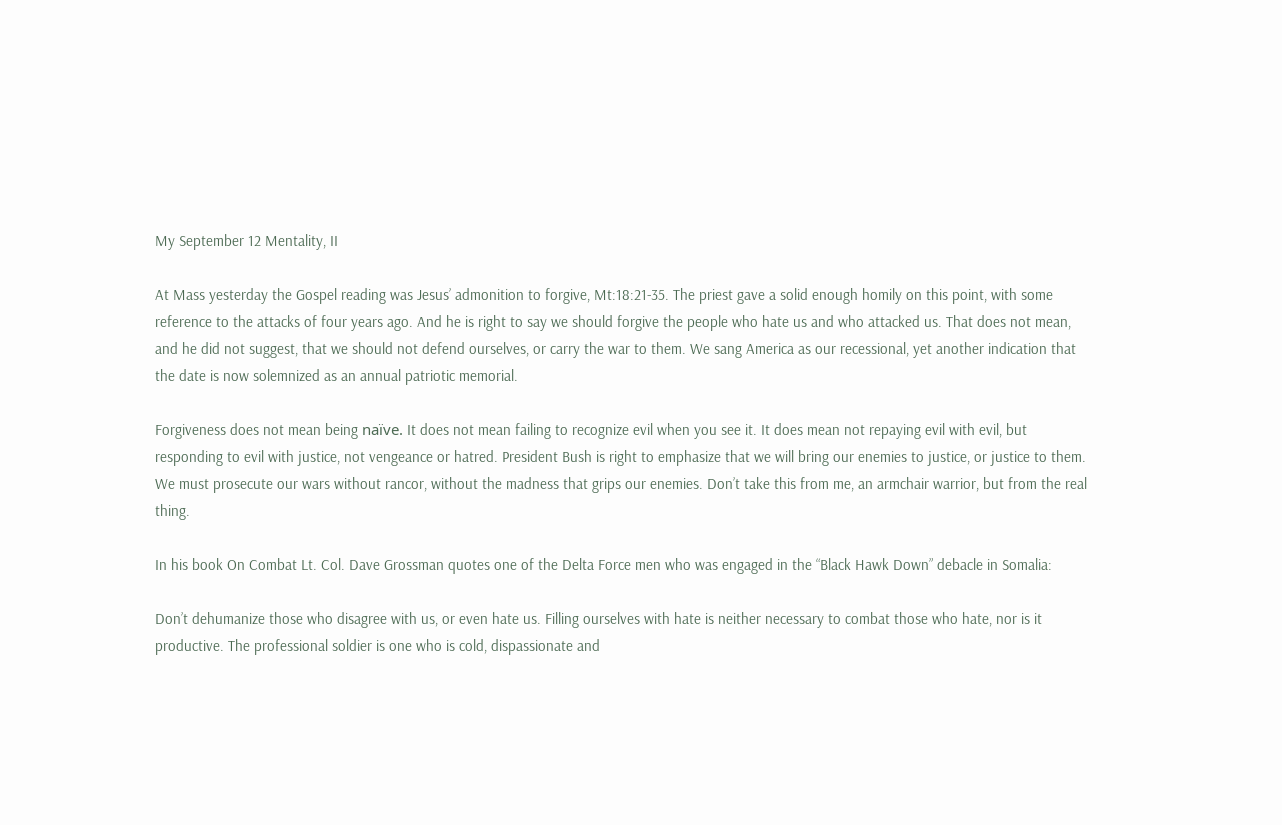My September 12 Mentality, II

At Mass yesterday the Gospel reading was Jesus’ admonition to forgive, Mt:18:21-35. The priest gave a solid enough homily on this point, with some reference to the attacks of four years ago. And he is right to say we should forgive the people who hate us and who attacked us. That does not mean, and he did not suggest, that we should not defend ourselves, or carry the war to them. We sang America as our recessional, yet another indication that the date is now solemnized as an annual patriotic memorial.

Forgiveness does not mean being naïve. It does not mean failing to recognize evil when you see it. It does mean not repaying evil with evil, but responding to evil with justice, not vengeance or hatred. President Bush is right to emphasize that we will bring our enemies to justice, or justice to them. We must prosecute our wars without rancor, without the madness that grips our enemies. Don’t take this from me, an armchair warrior, but from the real thing.

In his book On Combat Lt. Col. Dave Grossman quotes one of the Delta Force men who was engaged in the “Black Hawk Down” debacle in Somalia:

Don’t dehumanize those who disagree with us, or even hate us. Filling ourselves with hate is neither necessary to combat those who hate, nor is it productive. The professional soldier is one who is cold, dispassionate and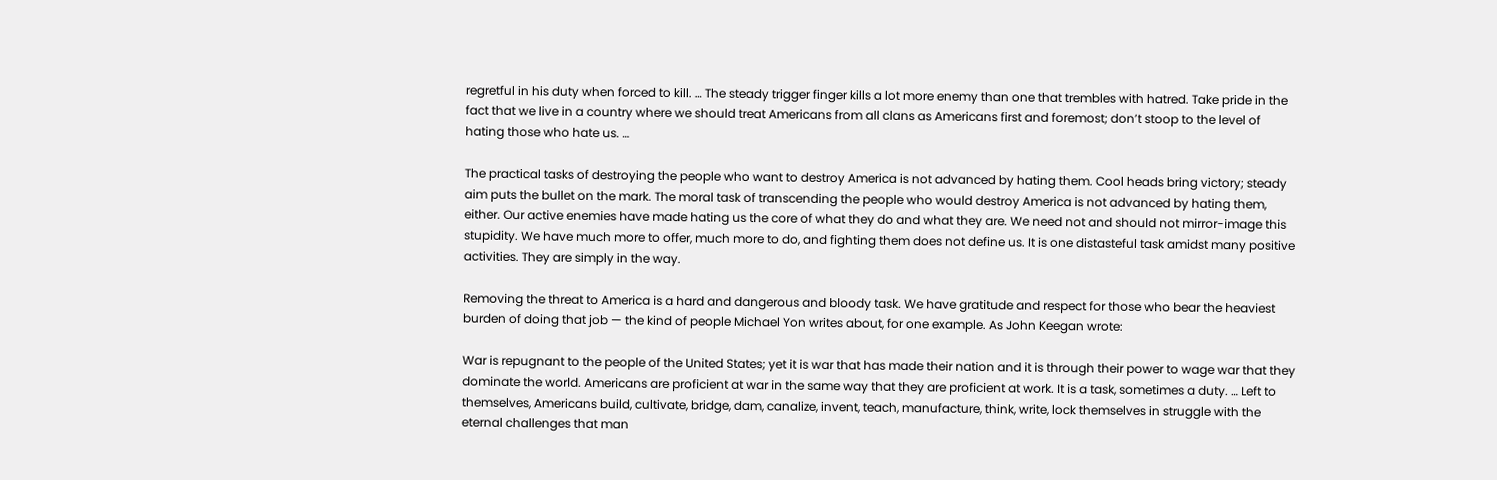regretful in his duty when forced to kill. … The steady trigger finger kills a lot more enemy than one that trembles with hatred. Take pride in the fact that we live in a country where we should treat Americans from all clans as Americans first and foremost; don’t stoop to the level of hating those who hate us. …

The practical tasks of destroying the people who want to destroy America is not advanced by hating them. Cool heads bring victory; steady aim puts the bullet on the mark. The moral task of transcending the people who would destroy America is not advanced by hating them, either. Our active enemies have made hating us the core of what they do and what they are. We need not and should not mirror-image this stupidity. We have much more to offer, much more to do, and fighting them does not define us. It is one distasteful task amidst many positive activities. They are simply in the way.

Removing the threat to America is a hard and dangerous and bloody task. We have gratitude and respect for those who bear the heaviest burden of doing that job — the kind of people Michael Yon writes about, for one example. As John Keegan wrote:

War is repugnant to the people of the United States; yet it is war that has made their nation and it is through their power to wage war that they dominate the world. Americans are proficient at war in the same way that they are proficient at work. It is a task, sometimes a duty. … Left to themselves, Americans build, cultivate, bridge, dam, canalize, invent, teach, manufacture, think, write, lock themselves in struggle with the eternal challenges that man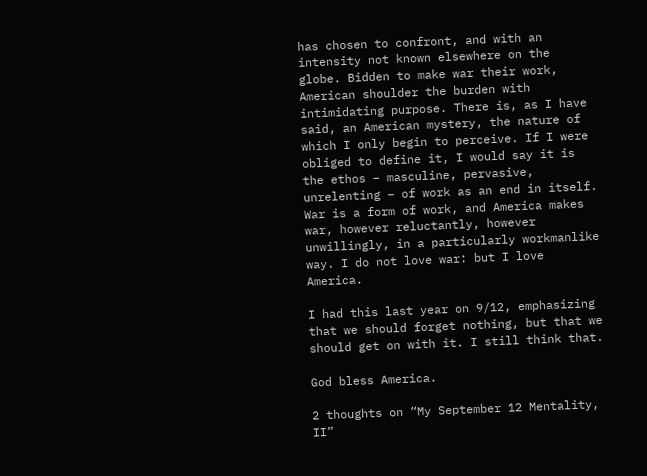has chosen to confront, and with an intensity not known elsewhere on the globe. Bidden to make war their work, American shoulder the burden with intimidating purpose. There is, as I have said, an American mystery, the nature of which I only begin to perceive. If I were obliged to define it, I would say it is the ethos – masculine, pervasive, unrelenting – of work as an end in itself. War is a form of work, and America makes war, however reluctantly, however unwillingly, in a particularly workmanlike way. I do not love war: but I love America.

I had this last year on 9/12, emphasizing that we should forget nothing, but that we should get on with it. I still think that.

God bless America.

2 thoughts on “My September 12 Mentality, II”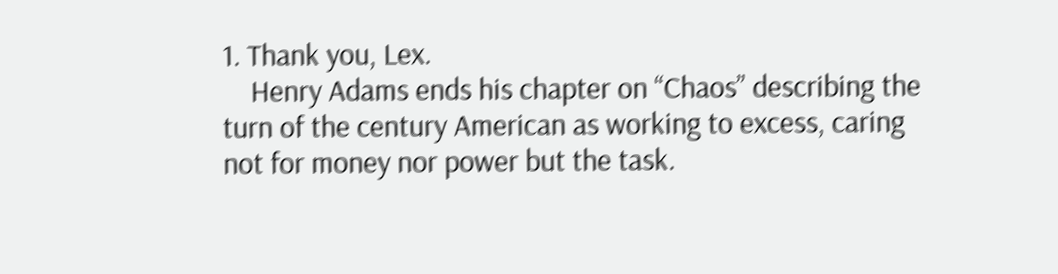1. Thank you, Lex.
    Henry Adams ends his chapter on “Chaos” describing the turn of the century American as working to excess, caring not for money nor power but the task.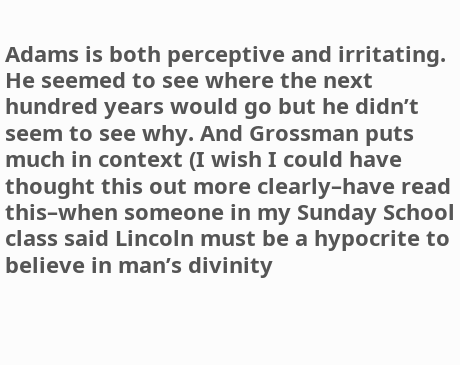Adams is both perceptive and irritating. He seemed to see where the next hundred years would go but he didn’t seem to see why. And Grossman puts much in context (I wish I could have thought this out more clearly–have read this–when someone in my Sunday School class said Lincoln must be a hypocrite to believe in man’s divinity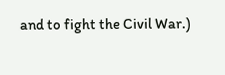and to fight the Civil War.)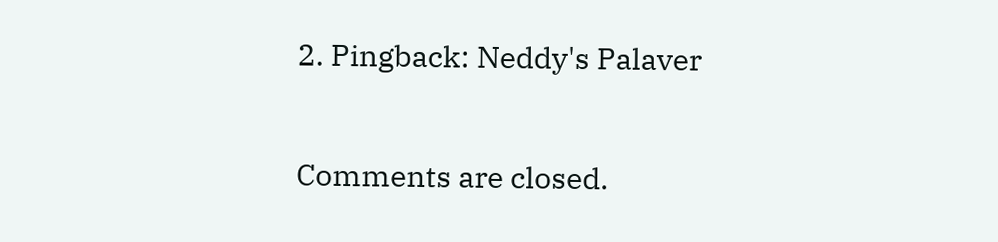2. Pingback: Neddy's Palaver

Comments are closed.